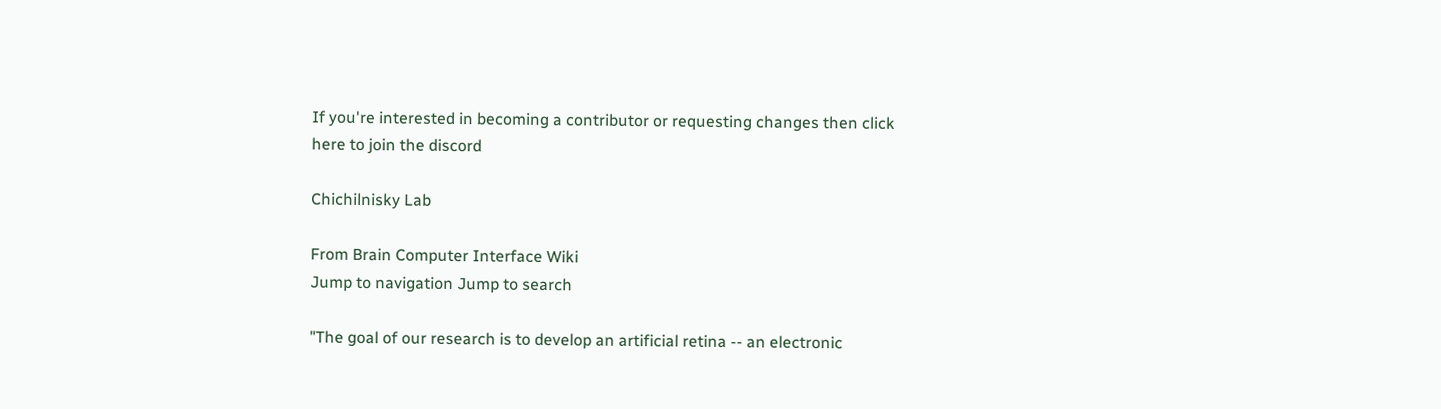If you're interested in becoming a contributor or requesting changes then click here to join the discord

Chichilnisky Lab

From Brain Computer Interface Wiki
Jump to navigation Jump to search

"The goal of our research is to develop an artificial retina -- an electronic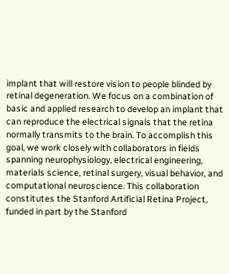implant that will restore vision to people blinded by retinal degeneration. We focus on a combination of basic and applied research to develop an implant that can reproduce the electrical signals that the retina normally transmits to the brain. To accomplish this goal, we work closely with collaborators in fields spanning neurophysiology, electrical engineering, materials science, retinal surgery, visual behavior, and computational neuroscience. This collaboration constitutes the Stanford Artificial Retina Project, funded in part by the Stanford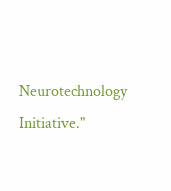Neurotechnology Initiative."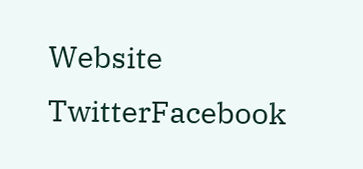Website TwitterFacebook